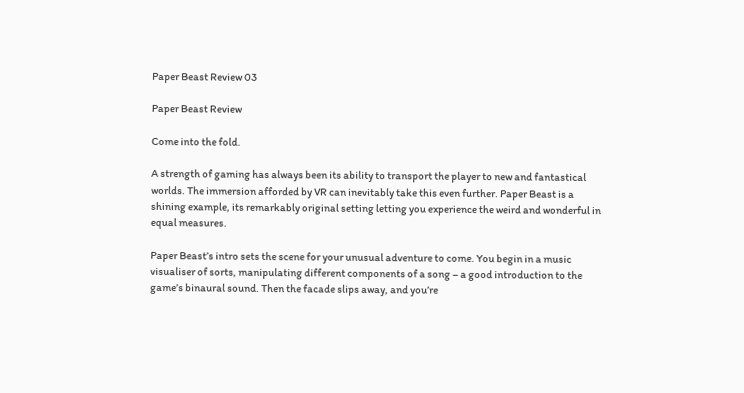Paper Beast Review 03

Paper Beast Review

Come into the fold.

A strength of gaming has always been its ability to transport the player to new and fantastical worlds. The immersion afforded by VR can inevitably take this even further. Paper Beast is a shining example, its remarkably original setting letting you experience the weird and wonderful in equal measures.

Paper Beast’s intro sets the scene for your unusual adventure to come. You begin in a music visualiser of sorts, manipulating different components of a song – a good introduction to the game’s binaural sound. Then the facade slips away, and you’re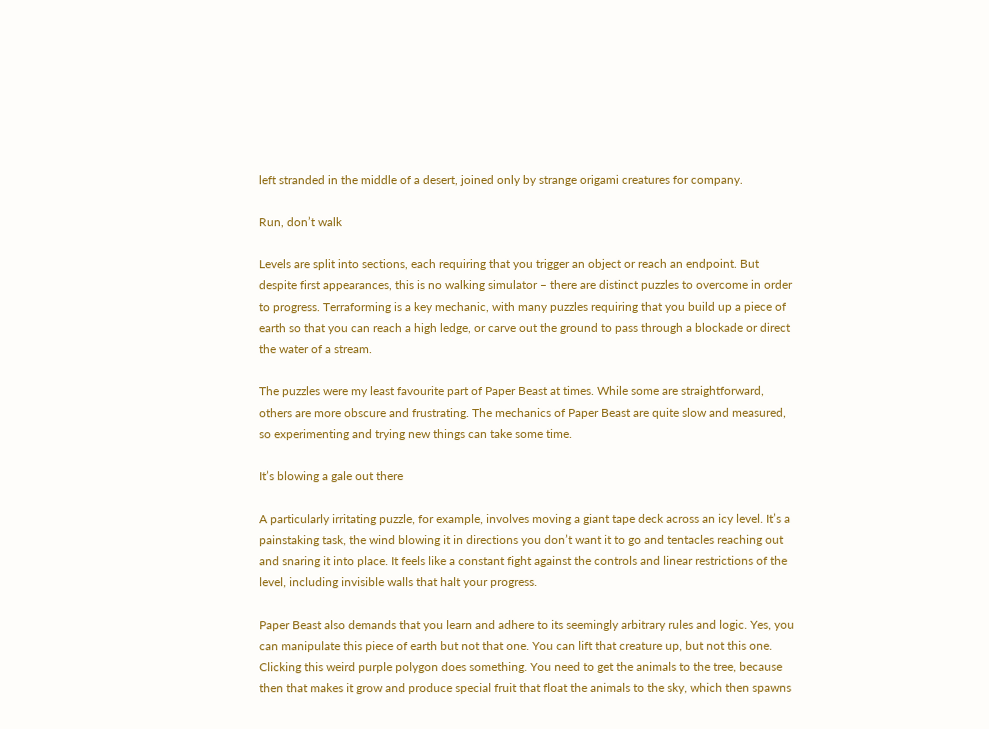left stranded in the middle of a desert, joined only by strange origami creatures for company.

Run, don’t walk

Levels are split into sections, each requiring that you trigger an object or reach an endpoint. But despite first appearances, this is no walking simulator – there are distinct puzzles to overcome in order to progress. Terraforming is a key mechanic, with many puzzles requiring that you build up a piece of earth so that you can reach a high ledge, or carve out the ground to pass through a blockade or direct the water of a stream.

The puzzles were my least favourite part of Paper Beast at times. While some are straightforward, others are more obscure and frustrating. The mechanics of Paper Beast are quite slow and measured, so experimenting and trying new things can take some time.

It’s blowing a gale out there

A particularly irritating puzzle, for example, involves moving a giant tape deck across an icy level. It’s a painstaking task, the wind blowing it in directions you don’t want it to go and tentacles reaching out and snaring it into place. It feels like a constant fight against the controls and linear restrictions of the level, including invisible walls that halt your progress.

Paper Beast also demands that you learn and adhere to its seemingly arbitrary rules and logic. Yes, you can manipulate this piece of earth but not that one. You can lift that creature up, but not this one. Clicking this weird purple polygon does something. You need to get the animals to the tree, because then that makes it grow and produce special fruit that float the animals to the sky, which then spawns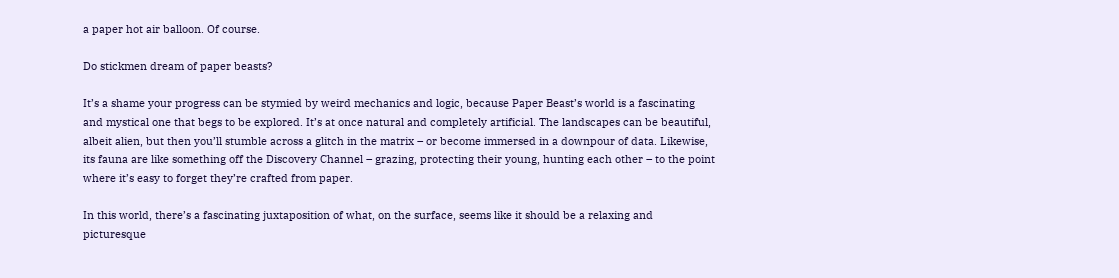a paper hot air balloon. Of course.

Do stickmen dream of paper beasts?

It’s a shame your progress can be stymied by weird mechanics and logic, because Paper Beast’s world is a fascinating and mystical one that begs to be explored. It’s at once natural and completely artificial. The landscapes can be beautiful, albeit alien, but then you’ll stumble across a glitch in the matrix – or become immersed in a downpour of data. Likewise, its fauna are like something off the Discovery Channel – grazing, protecting their young, hunting each other – to the point where it’s easy to forget they’re crafted from paper.

In this world, there’s a fascinating juxtaposition of what, on the surface, seems like it should be a relaxing and picturesque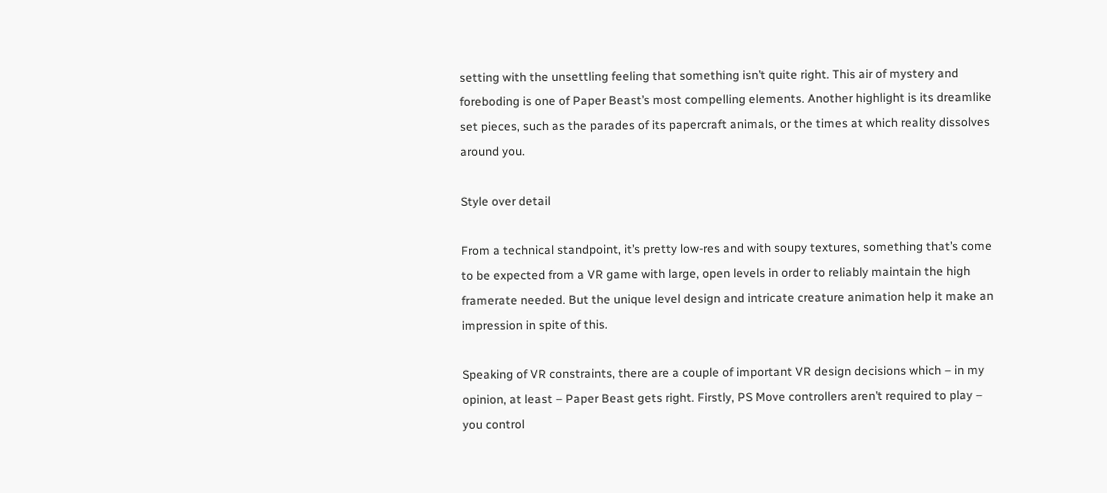setting with the unsettling feeling that something isn’t quite right. This air of mystery and foreboding is one of Paper Beast’s most compelling elements. Another highlight is its dreamlike set pieces, such as the parades of its papercraft animals, or the times at which reality dissolves around you.

Style over detail

From a technical standpoint, it’s pretty low-res and with soupy textures, something that’s come to be expected from a VR game with large, open levels in order to reliably maintain the high framerate needed. But the unique level design and intricate creature animation help it make an impression in spite of this.

Speaking of VR constraints, there are a couple of important VR design decisions which – in my opinion, at least – Paper Beast gets right. Firstly, PS Move controllers aren’t required to play – you control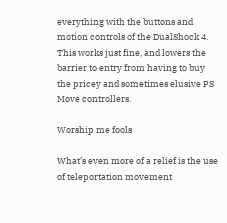everything with the buttons and motion controls of the DualShock 4. This works just fine, and lowers the barrier to entry from having to buy the pricey and sometimes elusive PS Move controllers.

Worship me fools

What’s even more of a relief is the use of teleportation movement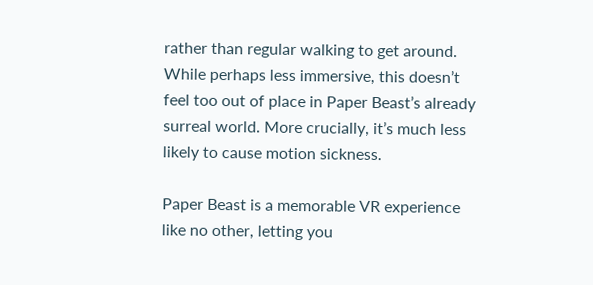rather than regular walking to get around. While perhaps less immersive, this doesn’t feel too out of place in Paper Beast’s already surreal world. More crucially, it’s much less likely to cause motion sickness.

Paper Beast is a memorable VR experience like no other, letting you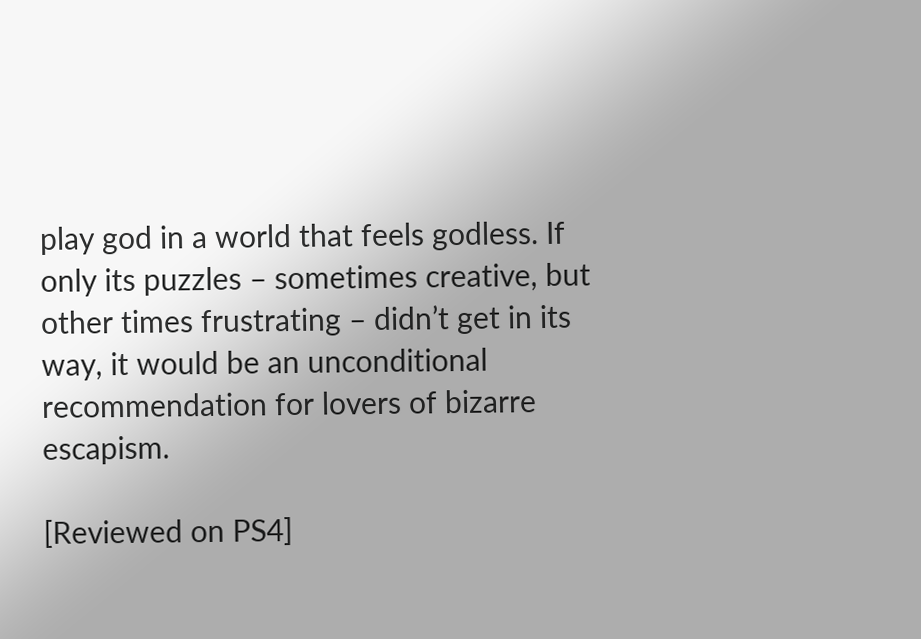play god in a world that feels godless. If only its puzzles – sometimes creative, but other times frustrating – didn’t get in its way, it would be an unconditional recommendation for lovers of bizarre escapism.

[Reviewed on PS4]